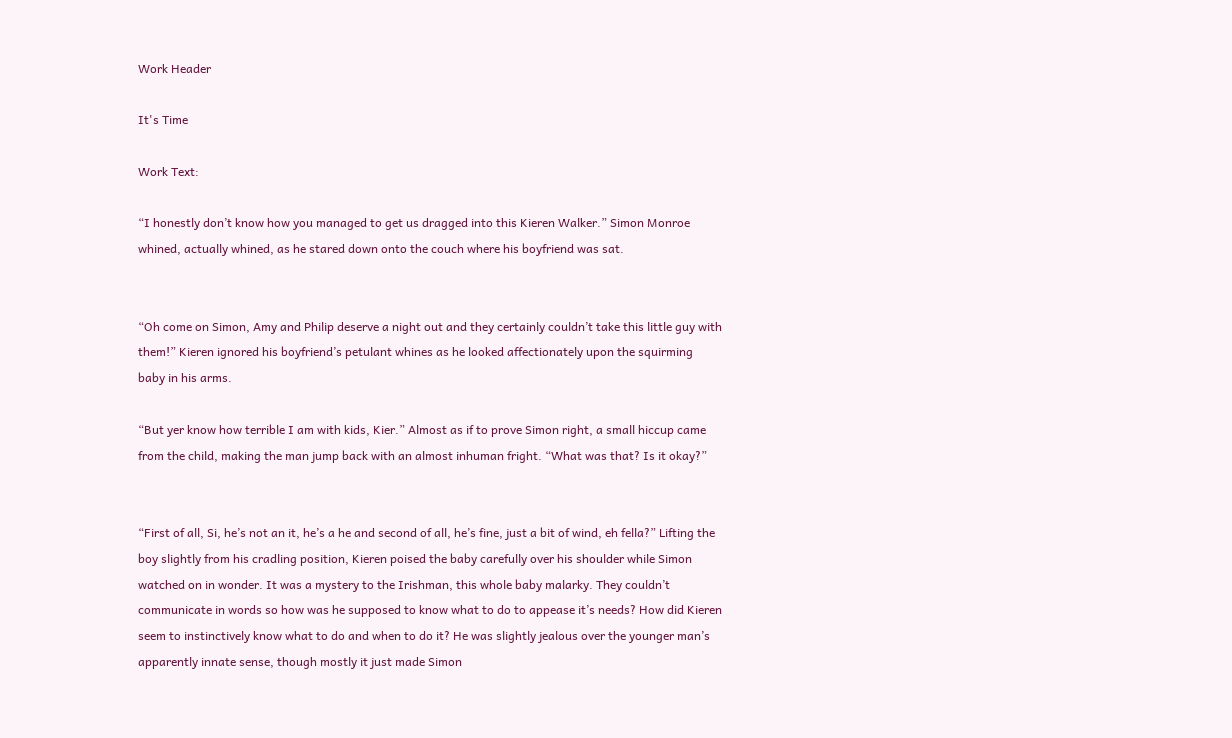Work Header

It's Time

Work Text:

“I honestly don’t know how you managed to get us dragged into this Kieren Walker.” Simon Monroe whined, actually whined, as he stared down onto the couch where his boyfriend was sat.


“Oh come on Simon, Amy and Philip deserve a night out and they certainly couldn’t take this little guy with them!” Kieren ignored his boyfriend’s petulant whines as he looked affectionately upon the squirming baby in his arms.

“But yer know how terrible I am with kids, Kier.” Almost as if to prove Simon right, a small hiccup came from the child, making the man jump back with an almost inhuman fright. “What was that? Is it okay?”


“First of all, Si, he’s not an it, he’s a he and second of all, he’s fine, just a bit of wind, eh fella?” Lifting the boy slightly from his cradling position, Kieren poised the baby carefully over his shoulder while Simon watched on in wonder. It was a mystery to the Irishman, this whole baby malarky. They couldn’t communicate in words so how was he supposed to know what to do to appease it’s needs? How did Kieren seem to instinctively know what to do and when to do it? He was slightly jealous over the younger man’s apparently innate sense, though mostly it just made Simon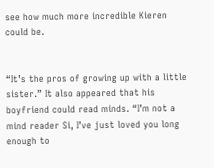see how much more incredible Kieren could be.


“It’s the pros of growing up with a little sister.” It also appeared that his boyfriend could read minds. “I’m not a mind reader Si, I’ve just loved you long enough to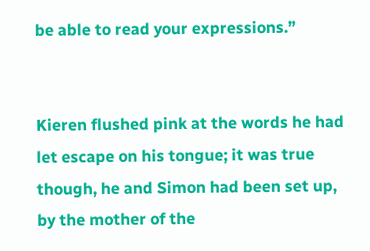be able to read your expressions.”


Kieren flushed pink at the words he had let escape on his tongue; it was true though, he and Simon had been set up, by the mother of the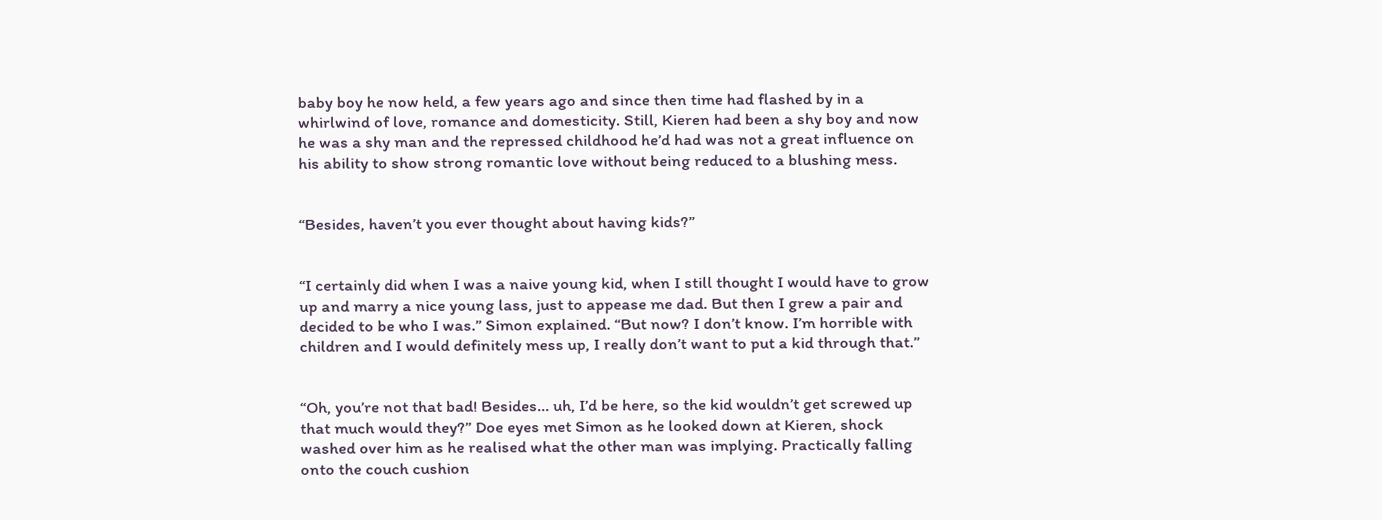baby boy he now held, a few years ago and since then time had flashed by in a whirlwind of love, romance and domesticity. Still, Kieren had been a shy boy and now he was a shy man and the repressed childhood he’d had was not a great influence on his ability to show strong romantic love without being reduced to a blushing mess.


“Besides, haven’t you ever thought about having kids?”


“I certainly did when I was a naive young kid, when I still thought I would have to grow up and marry a nice young lass, just to appease me dad. But then I grew a pair and decided to be who I was.” Simon explained. “But now? I don’t know. I’m horrible with children and I would definitely mess up, I really don’t want to put a kid through that.”


“Oh, you’re not that bad! Besides… uh, I’d be here, so the kid wouldn’t get screwed up that much would they?” Doe eyes met Simon as he looked down at Kieren, shock washed over him as he realised what the other man was implying. Practically falling onto the couch cushion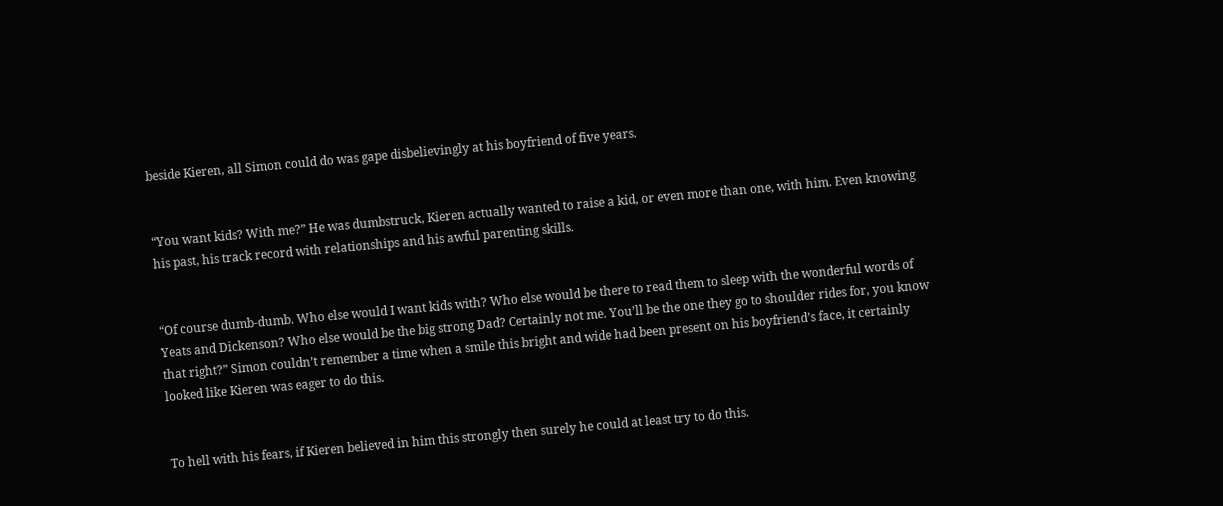beside Kieren, all Simon could do was gape disbelievingly at his boyfriend of five years.


“You want kids? With me?” He was dumbstruck, Kieren actually wanted to raise a kid, or even more than one, with him. Even knowing his past, his track record with relationships and his awful parenting skills.


“Of course dumb-dumb. Who else would I want kids with? Who else would be there to read them to sleep with the wonderful words of Yeats and Dickenson? Who else would be the big strong Dad? Certainly not me. You’ll be the one they go to shoulder rides for, you know that right?” Simon couldn’t remember a time when a smile this bright and wide had been present on his boyfriend’s face, it certainly looked like Kieren was eager to do this.


To hell with his fears, if Kieren believed in him this strongly then surely he could at least try to do this.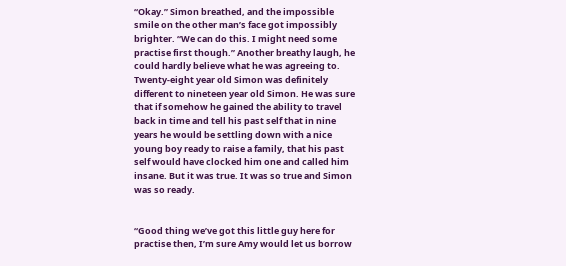“Okay.” Simon breathed, and the impossible smile on the other man’s face got impossibly brighter. “We can do this. I might need some practise first though.” Another breathy laugh, he could hardly believe what he was agreeing to. Twenty-eight year old Simon was definitely different to nineteen year old Simon. He was sure that if somehow he gained the ability to travel back in time and tell his past self that in nine years he would be settling down with a nice young boy ready to raise a family, that his past self would have clocked him one and called him insane. But it was true. It was so true and Simon was so ready.


“Good thing we’ve got this little guy here for practise then, I’m sure Amy would let us borrow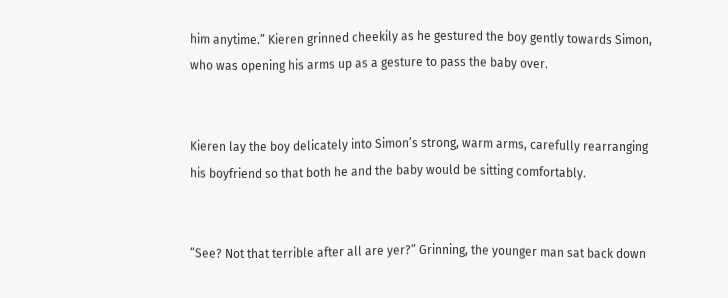him anytime.” Kieren grinned cheekily as he gestured the boy gently towards Simon, who was opening his arms up as a gesture to pass the baby over.


Kieren lay the boy delicately into Simon’s strong, warm arms, carefully rearranging his boyfriend so that both he and the baby would be sitting comfortably.


“See? Not that terrible after all are yer?” Grinning, the younger man sat back down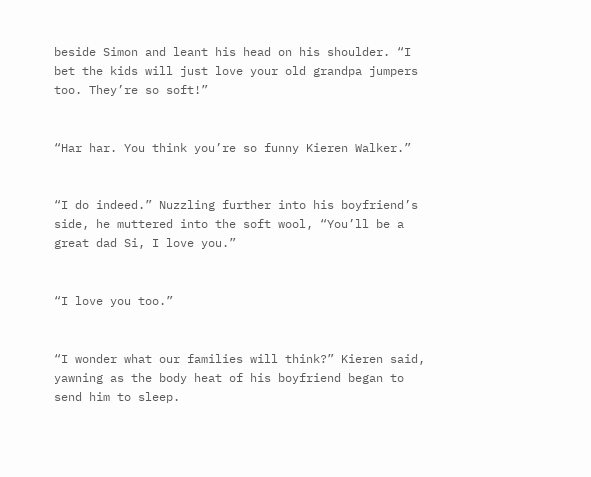beside Simon and leant his head on his shoulder. “I bet the kids will just love your old grandpa jumpers too. They’re so soft!”


“Har har. You think you’re so funny Kieren Walker.”


“I do indeed.” Nuzzling further into his boyfriend’s side, he muttered into the soft wool, “You’ll be a great dad Si, I love you.”


“I love you too.”


“I wonder what our families will think?” Kieren said, yawning as the body heat of his boyfriend began to send him to sleep.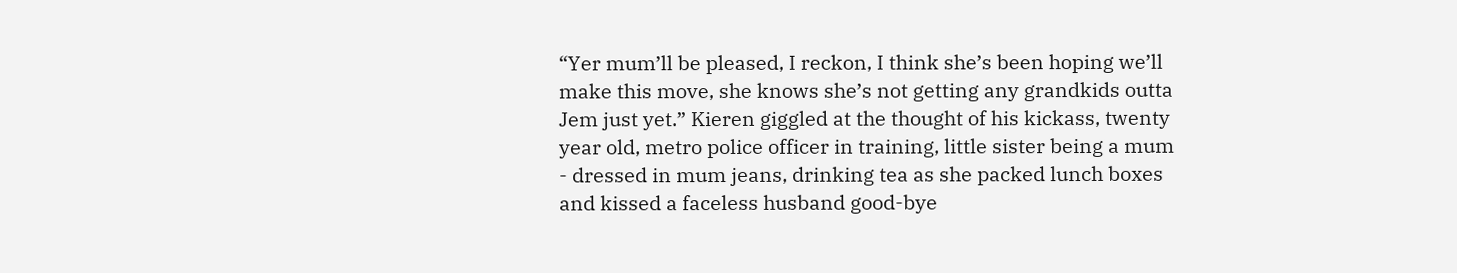“Yer mum’ll be pleased, I reckon, I think she’s been hoping we’ll make this move, she knows she’s not getting any grandkids outta Jem just yet.” Kieren giggled at the thought of his kickass, twenty year old, metro police officer in training, little sister being a mum - dressed in mum jeans, drinking tea as she packed lunch boxes and kissed a faceless husband good-bye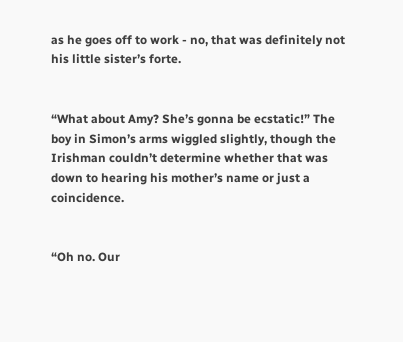as he goes off to work - no, that was definitely not his little sister’s forte.


“What about Amy? She’s gonna be ecstatic!” The boy in Simon’s arms wiggled slightly, though the Irishman couldn’t determine whether that was down to hearing his mother’s name or just a coincidence.


“Oh no. Our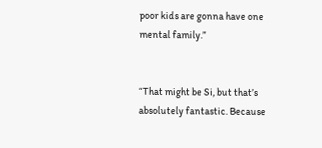poor kids are gonna have one mental family.”


“That might be Si, but that’s absolutely fantastic. Because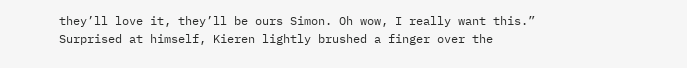they’ll love it, they’ll be ours Simon. Oh wow, I really want this.” Surprised at himself, Kieren lightly brushed a finger over the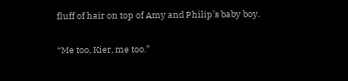fluff of hair on top of Amy and Philip’s baby boy.

“Me too, Kier, me too.”